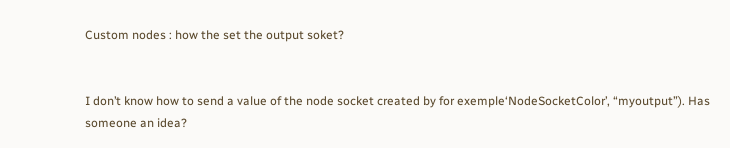Custom nodes : how the set the output soket?


I don’t know how to send a value of the node socket created by for exemple‘NodeSocketColor’, “myoutput”). Has someone an idea?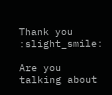Thank you :slight_smile:

Are you talking about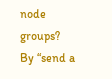node groups?
By “send a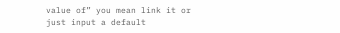value of” you mean link it or just input a default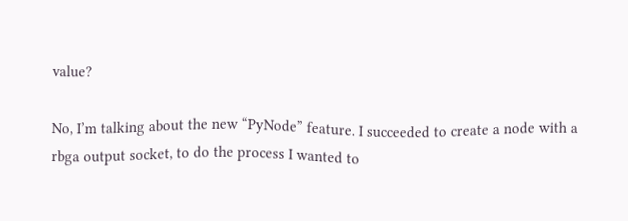value?

No, I’m talking about the new “PyNode” feature. I succeeded to create a node with a rbga output socket, to do the process I wanted to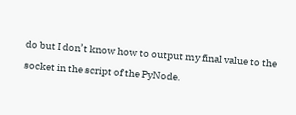do but I don’t know how to output my final value to the socket in the script of the PyNode.